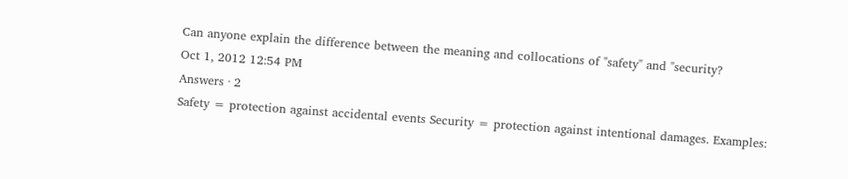Can anyone explain the difference between the meaning and collocations of "safety" and "security?
Oct 1, 2012 12:54 PM
Answers · 2
Safety = protection against accidental events Security = protection against intentional damages. Examples: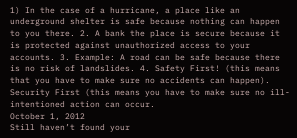1) In the case of a hurricane, a place like an underground shelter is safe because nothing can happen to you there. 2. A bank the place is secure because it is protected against unauthorized access to your accounts. 3. Example: A road can be safe because there is no risk of landslides. 4. Safety First! (this means that you have to make sure no accidents can happen). Security First (this means you have to make sure no ill-intentioned action can occur.
October 1, 2012
Still haven’t found your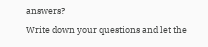answers?
Write down your questions and let the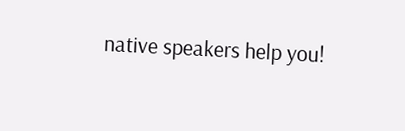native speakers help you!